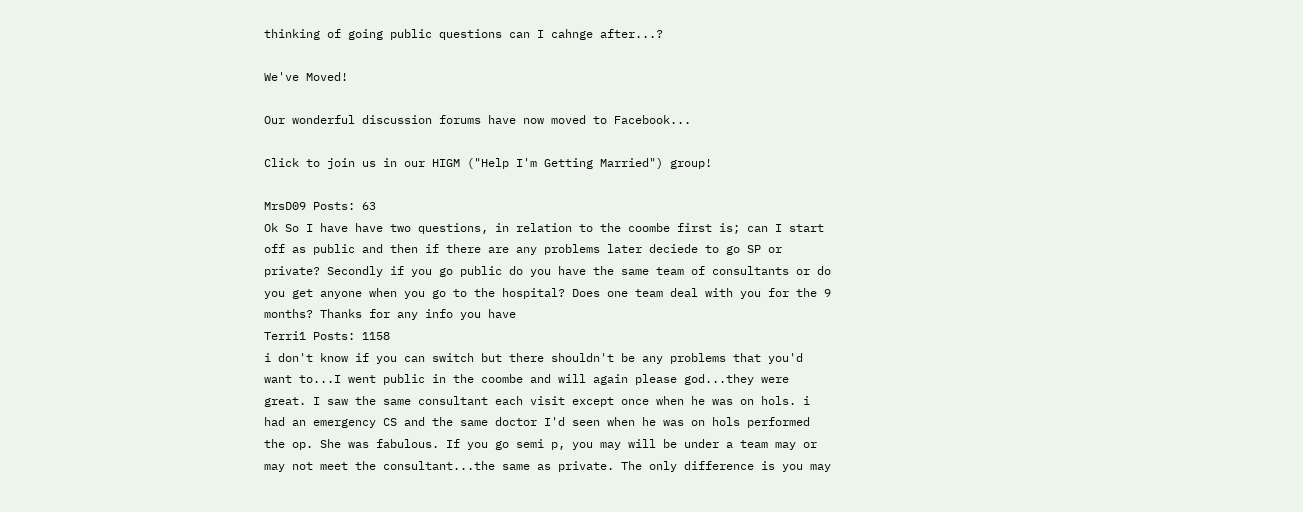thinking of going public questions can I cahnge after...?

We've Moved!

Our wonderful discussion forums have now moved to Facebook...

Click to join us in our HIGM ("Help I'm Getting Married") group!

MrsD09 Posts: 63
Ok So I have have two questions, in relation to the coombe first is; can I start off as public and then if there are any problems later deciede to go SP or private? Secondly if you go public do you have the same team of consultants or do you get anyone when you go to the hospital? Does one team deal with you for the 9 months? Thanks for any info you have
Terri1 Posts: 1158
i don't know if you can switch but there shouldn't be any problems that you'd want to...I went public in the coombe and will again please god...they were great. I saw the same consultant each visit except once when he was on hols. i had an emergency CS and the same doctor I'd seen when he was on hols performed the op. She was fabulous. If you go semi p, you may will be under a team may or may not meet the consultant...the same as private. The only difference is you may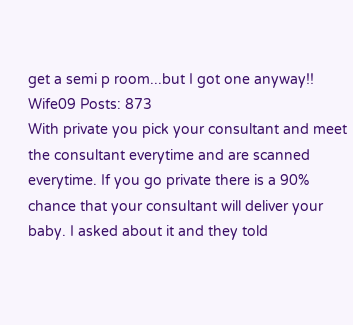get a semi p room...but I got one anyway!!
Wife09 Posts: 873
With private you pick your consultant and meet the consultant everytime and are scanned everytime. If you go private there is a 90% chance that your consultant will deliver your baby. I asked about it and they told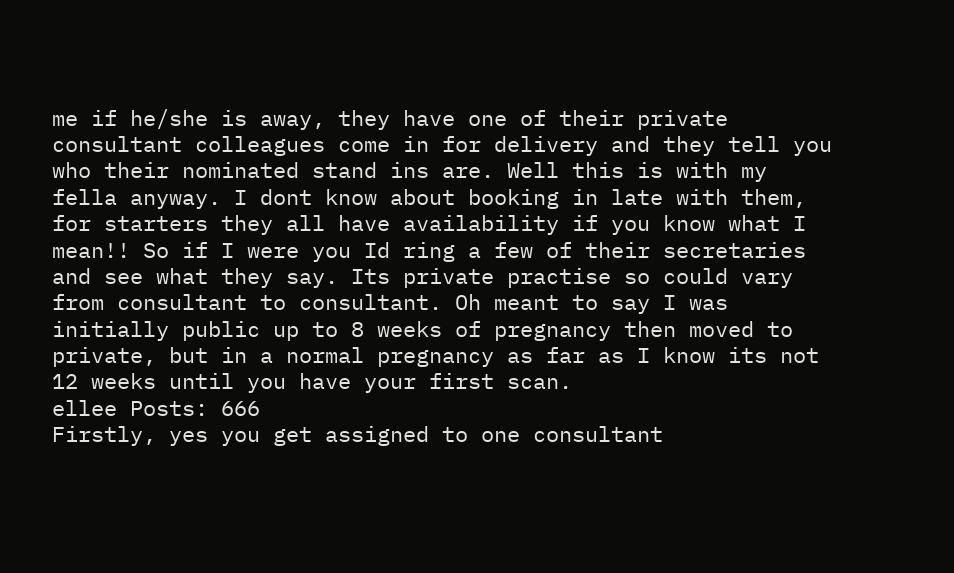me if he/she is away, they have one of their private consultant colleagues come in for delivery and they tell you who their nominated stand ins are. Well this is with my fella anyway. I dont know about booking in late with them, for starters they all have availability if you know what I mean!! So if I were you Id ring a few of their secretaries and see what they say. Its private practise so could vary from consultant to consultant. Oh meant to say I was initially public up to 8 weeks of pregnancy then moved to private, but in a normal pregnancy as far as I know its not 12 weeks until you have your first scan.
ellee Posts: 666
Firstly, yes you get assigned to one consultant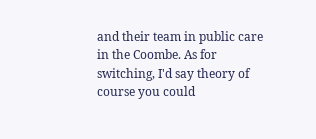and their team in public care in the Coombe. As for switching, I'd say theory of course you could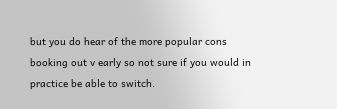but you do hear of the more popular cons booking out v early so not sure if you would in practice be able to switch.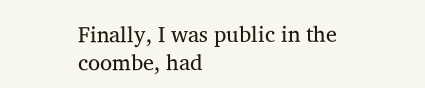Finally, I was public in the coombe, had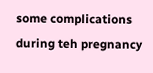some complications during teh pregnancy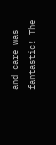and care was fantastic! The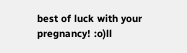best of luck with your pregnancy! :o)ll